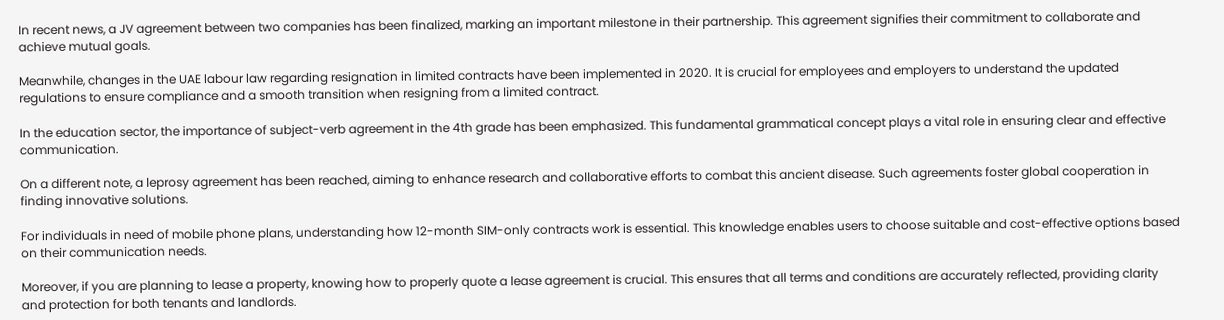In recent news, a JV agreement between two companies has been finalized, marking an important milestone in their partnership. This agreement signifies their commitment to collaborate and achieve mutual goals.

Meanwhile, changes in the UAE labour law regarding resignation in limited contracts have been implemented in 2020. It is crucial for employees and employers to understand the updated regulations to ensure compliance and a smooth transition when resigning from a limited contract.

In the education sector, the importance of subject-verb agreement in the 4th grade has been emphasized. This fundamental grammatical concept plays a vital role in ensuring clear and effective communication.

On a different note, a leprosy agreement has been reached, aiming to enhance research and collaborative efforts to combat this ancient disease. Such agreements foster global cooperation in finding innovative solutions.

For individuals in need of mobile phone plans, understanding how 12-month SIM-only contracts work is essential. This knowledge enables users to choose suitable and cost-effective options based on their communication needs.

Moreover, if you are planning to lease a property, knowing how to properly quote a lease agreement is crucial. This ensures that all terms and conditions are accurately reflected, providing clarity and protection for both tenants and landlords.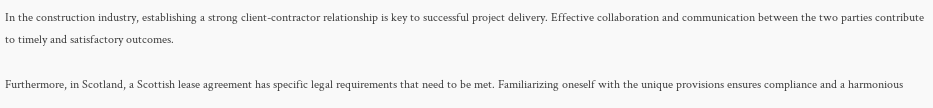In the construction industry, establishing a strong client-contractor relationship is key to successful project delivery. Effective collaboration and communication between the two parties contribute to timely and satisfactory outcomes.

Furthermore, in Scotland, a Scottish lease agreement has specific legal requirements that need to be met. Familiarizing oneself with the unique provisions ensures compliance and a harmonious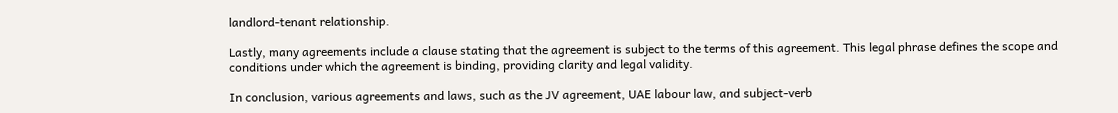landlord-tenant relationship.

Lastly, many agreements include a clause stating that the agreement is subject to the terms of this agreement. This legal phrase defines the scope and conditions under which the agreement is binding, providing clarity and legal validity.

In conclusion, various agreements and laws, such as the JV agreement, UAE labour law, and subject-verb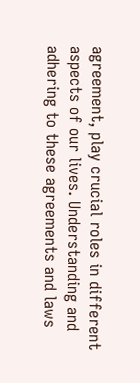agreement, play crucial roles in different aspects of our lives. Understanding and adhering to these agreements and laws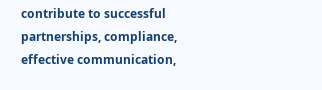contribute to successful partnerships, compliance, effective communication,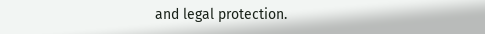and legal protection.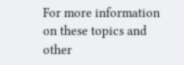For more information on these topics and other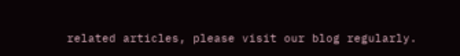related articles, please visit our blog regularly.